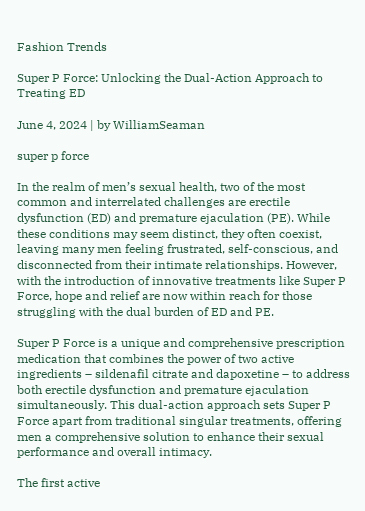Fashion Trends

Super P Force: Unlocking the Dual-Action Approach to Treating ED

June 4, 2024 | by WilliamSeaman

super p force

In the realm of men’s sexual health, two of the most common and interrelated challenges are erectile dysfunction (ED) and premature ejaculation (PE). While these conditions may seem distinct, they often coexist, leaving many men feeling frustrated, self-conscious, and disconnected from their intimate relationships. However, with the introduction of innovative treatments like Super P Force, hope and relief are now within reach for those struggling with the dual burden of ED and PE.

Super P Force is a unique and comprehensive prescription medication that combines the power of two active ingredients – sildenafil citrate and dapoxetine – to address both erectile dysfunction and premature ejaculation simultaneously. This dual-action approach sets Super P Force apart from traditional singular treatments, offering men a comprehensive solution to enhance their sexual performance and overall intimacy.

The first active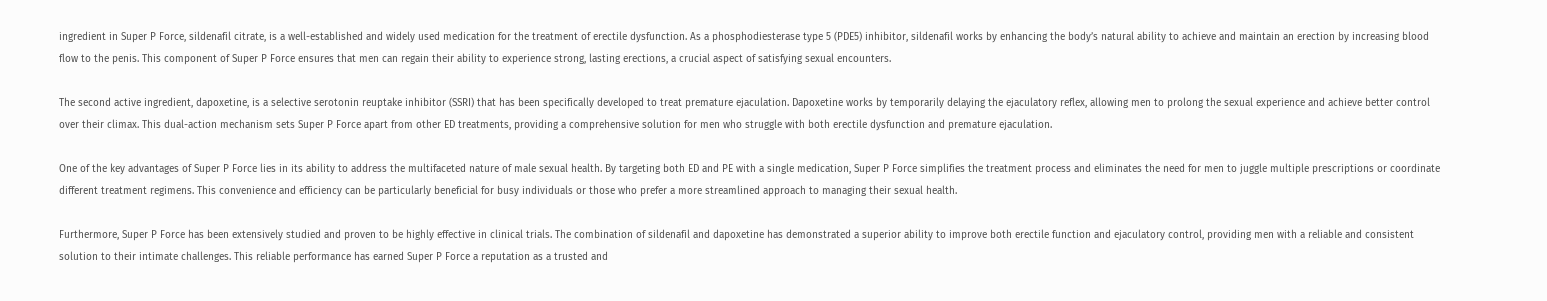ingredient in Super P Force, sildenafil citrate, is a well-established and widely used medication for the treatment of erectile dysfunction. As a phosphodiesterase type 5 (PDE5) inhibitor, sildenafil works by enhancing the body’s natural ability to achieve and maintain an erection by increasing blood flow to the penis. This component of Super P Force ensures that men can regain their ability to experience strong, lasting erections, a crucial aspect of satisfying sexual encounters.

The second active ingredient, dapoxetine, is a selective serotonin reuptake inhibitor (SSRI) that has been specifically developed to treat premature ejaculation. Dapoxetine works by temporarily delaying the ejaculatory reflex, allowing men to prolong the sexual experience and achieve better control over their climax. This dual-action mechanism sets Super P Force apart from other ED treatments, providing a comprehensive solution for men who struggle with both erectile dysfunction and premature ejaculation.

One of the key advantages of Super P Force lies in its ability to address the multifaceted nature of male sexual health. By targeting both ED and PE with a single medication, Super P Force simplifies the treatment process and eliminates the need for men to juggle multiple prescriptions or coordinate different treatment regimens. This convenience and efficiency can be particularly beneficial for busy individuals or those who prefer a more streamlined approach to managing their sexual health.

Furthermore, Super P Force has been extensively studied and proven to be highly effective in clinical trials. The combination of sildenafil and dapoxetine has demonstrated a superior ability to improve both erectile function and ejaculatory control, providing men with a reliable and consistent solution to their intimate challenges. This reliable performance has earned Super P Force a reputation as a trusted and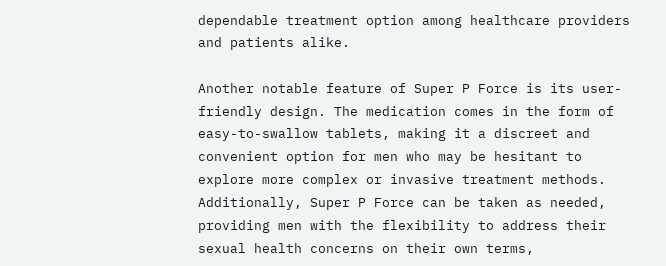dependable treatment option among healthcare providers and patients alike.

Another notable feature of Super P Force is its user-friendly design. The medication comes in the form of easy-to-swallow tablets, making it a discreet and convenient option for men who may be hesitant to explore more complex or invasive treatment methods. Additionally, Super P Force can be taken as needed, providing men with the flexibility to address their sexual health concerns on their own terms,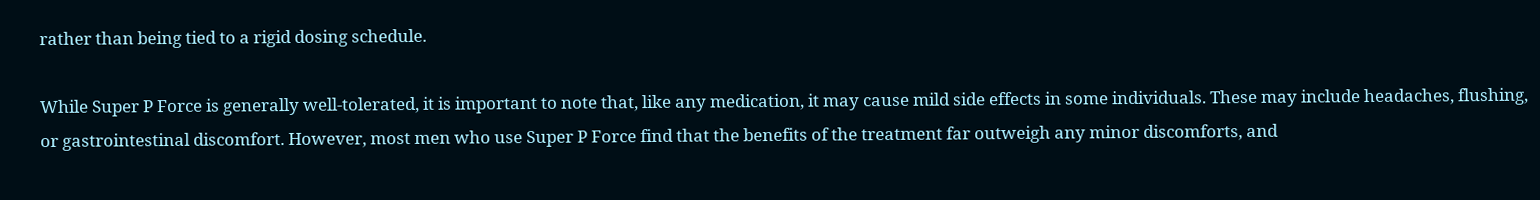rather than being tied to a rigid dosing schedule.

While Super P Force is generally well-tolerated, it is important to note that, like any medication, it may cause mild side effects in some individuals. These may include headaches, flushing, or gastrointestinal discomfort. However, most men who use Super P Force find that the benefits of the treatment far outweigh any minor discomforts, and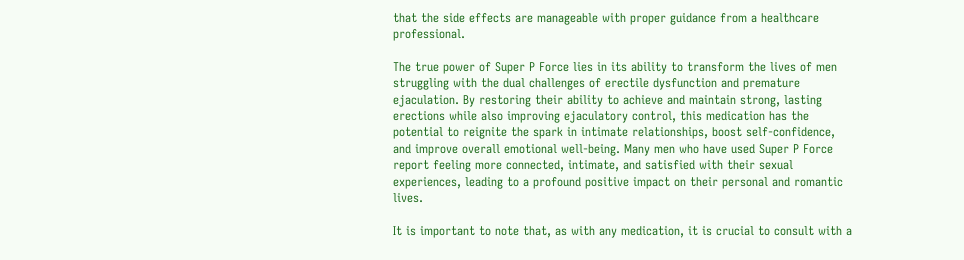that the side effects are manageable with proper guidance from a healthcare professional.

The true power of Super P Force lies in its ability to transform the lives of men struggling with the dual challenges of erectile dysfunction and premature ejaculation. By restoring their ability to achieve and maintain strong, lasting erections while also improving ejaculatory control, this medication has the potential to reignite the spark in intimate relationships, boost self-confidence, and improve overall emotional well-being. Many men who have used Super P Force report feeling more connected, intimate, and satisfied with their sexual experiences, leading to a profound positive impact on their personal and romantic lives.

It is important to note that, as with any medication, it is crucial to consult with a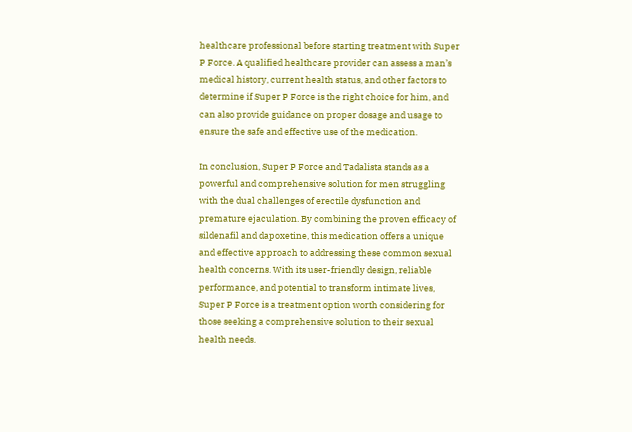healthcare professional before starting treatment with Super P Force. A qualified healthcare provider can assess a man’s medical history, current health status, and other factors to determine if Super P Force is the right choice for him, and can also provide guidance on proper dosage and usage to ensure the safe and effective use of the medication.

In conclusion, Super P Force and Tadalista stands as a powerful and comprehensive solution for men struggling with the dual challenges of erectile dysfunction and premature ejaculation. By combining the proven efficacy of sildenafil and dapoxetine, this medication offers a unique and effective approach to addressing these common sexual health concerns. With its user-friendly design, reliable performance, and potential to transform intimate lives, Super P Force is a treatment option worth considering for those seeking a comprehensive solution to their sexual health needs.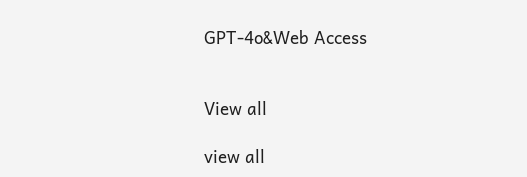GPT-4o&Web Access


View all

view all